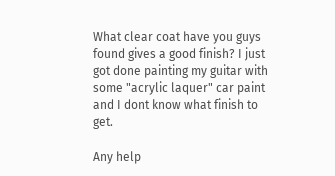What clear coat have you guys found gives a good finish? I just got done painting my guitar with some "acrylic laquer" car paint and I dont know what finish to get.

Any help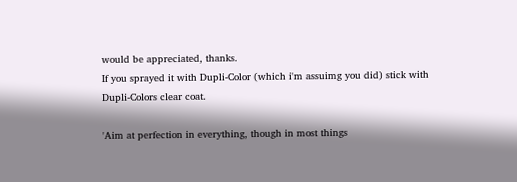would be appreciated, thanks.
If you sprayed it with Dupli-Color (which i'm assuimg you did) stick with Dupli-Colors clear coat.

'Aim at perfection in everything, though in most things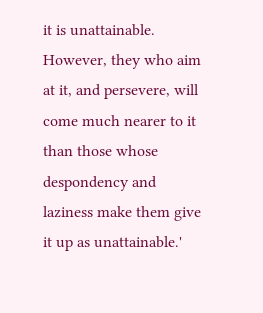it is unattainable. However, they who aim at it, and persevere, will come much nearer to it than those whose despondency and laziness make them give it up as unattainable.'